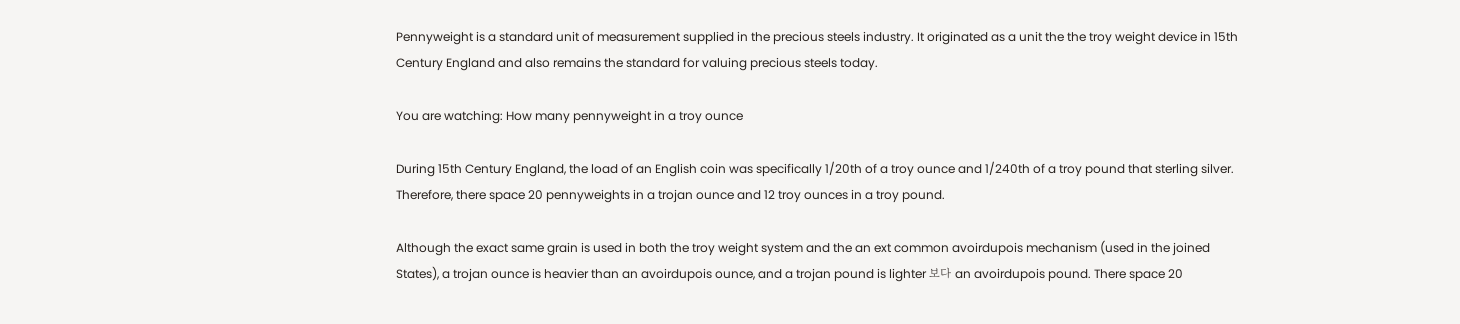Pennyweight is a standard unit of measurement supplied in the precious steels industry. It originated as a unit the the troy weight device in 15th Century England and also remains the standard for valuing precious steels today.

You are watching: How many pennyweight in a troy ounce

During 15th Century England, the load of an English coin was specifically 1/20th of a troy ounce and 1/240th of a troy pound that sterling silver. Therefore, there space 20 pennyweights in a trojan ounce and 12 troy ounces in a troy pound.

Although the exact same grain is used in both the troy weight system and the an ext common avoirdupois mechanism (used in the joined States), a trojan ounce is heavier than an avoirdupois ounce, and a trojan pound is lighter 보다 an avoirdupois pound. There space 20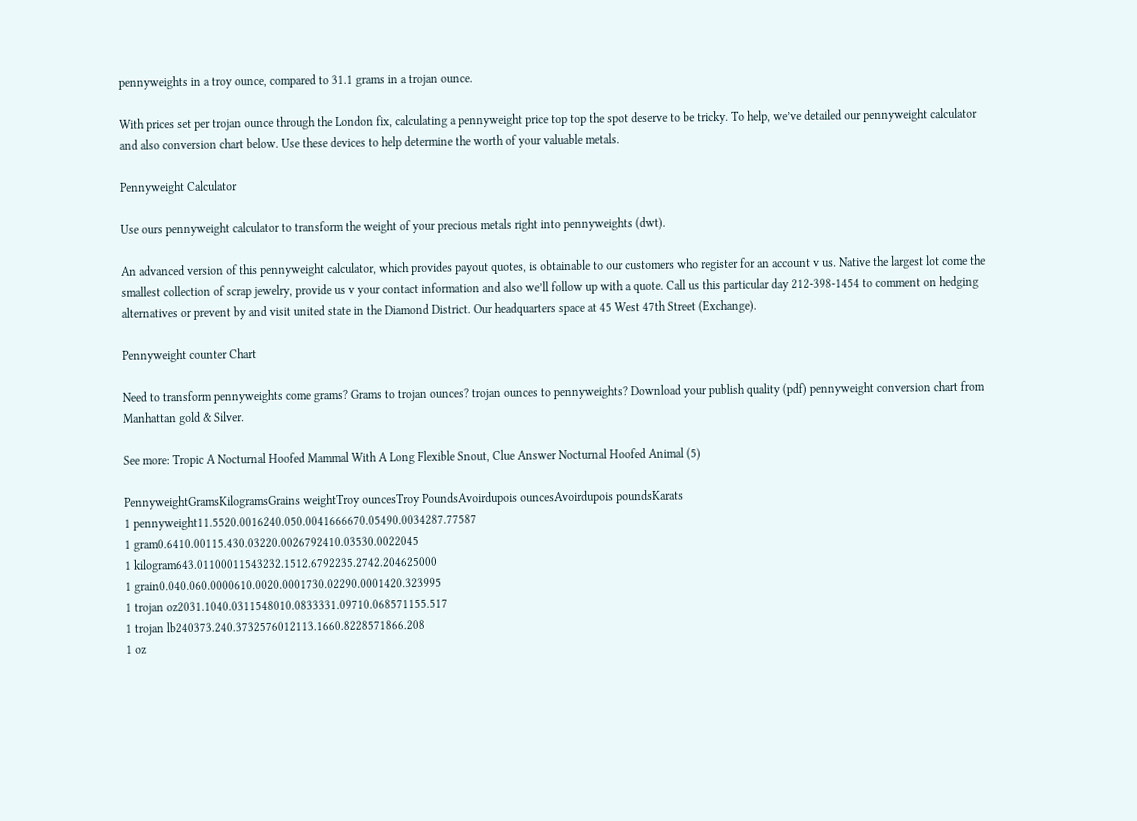pennyweights in a troy ounce, compared to 31.1 grams in a trojan ounce.

With prices set per trojan ounce through the London fix, calculating a pennyweight price top top the spot deserve to be tricky. To help, we’ve detailed our pennyweight calculator and also conversion chart below. Use these devices to help determine the worth of your valuable metals.

Pennyweight Calculator

Use ours pennyweight calculator to transform the weight of your precious metals right into pennyweights (dwt).

An advanced version of this pennyweight calculator, which provides payout quotes, is obtainable to our customers who register for an account v us. Native the largest lot come the smallest collection of scrap jewelry, provide us v your contact information and also we’ll follow up with a quote. Call us this particular day 212-398-1454 to comment on hedging alternatives or prevent by and visit united state in the Diamond District. Our headquarters space at 45 West 47th Street (Exchange).

Pennyweight counter Chart

Need to transform pennyweights come grams? Grams to trojan ounces? trojan ounces to pennyweights? Download your publish quality (pdf) pennyweight conversion chart from Manhattan gold & Silver.

See more: Tropic A Nocturnal Hoofed Mammal With A Long Flexible Snout, Clue Answer Nocturnal Hoofed Animal (5)

PennyweightGramsKilogramsGrains weightTroy ouncesTroy PoundsAvoirdupois ouncesAvoirdupois poundsKarats
1 pennyweight11.5520.0016240.050.0041666670.05490.0034287.77587
1 gram0.6410.00115.430.03220.0026792410.03530.0022045
1 kilogram643.01100011543232.1512.6792235.2742.204625000
1 grain0.040.060.0000610.0020.0001730.02290.0001420.323995
1 trojan oz2031.1040.0311548010.0833331.09710.068571155.517
1 trojan lb240373.240.3732576012113.1660.8228571866.208
1 oz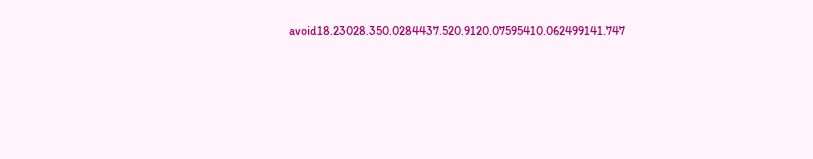avoid18.23028.350.0284437.520.9120.07595410.062499141.747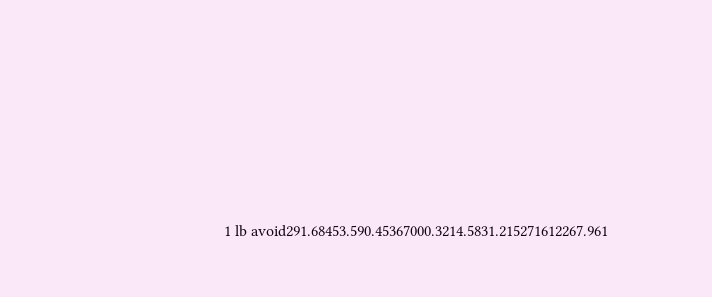1 lb avoid291.68453.590.45367000.3214.5831.215271612267.961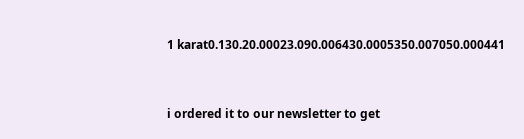1 karat0.130.20.00023.090.006430.0005350.007050.000441



i ordered it to our newsletter to get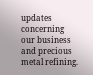updates concerning our business and precious metal refining.